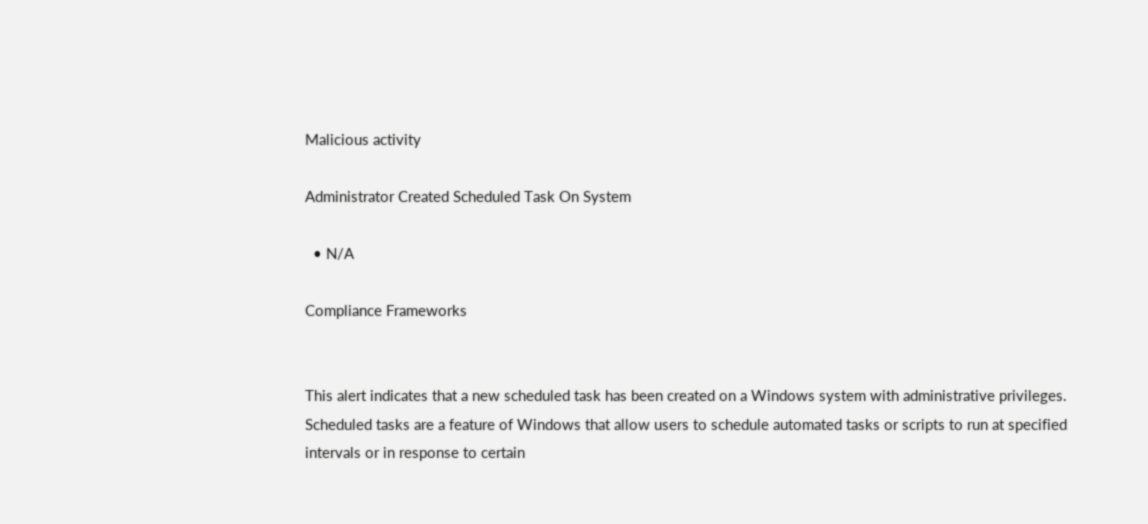Malicious activity

Administrator Created Scheduled Task On System

  • N/A

Compliance Frameworks


This alert indicates that a new scheduled task has been created on a Windows system with administrative privileges. Scheduled tasks are a feature of Windows that allow users to schedule automated tasks or scripts to run at specified intervals or in response to certain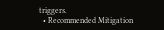triggers.
  • Recommended Mitigation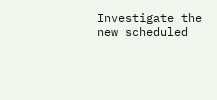Investigate the new scheduled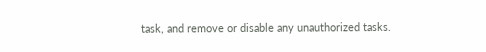task, and remove or disable any unauthorized tasks.